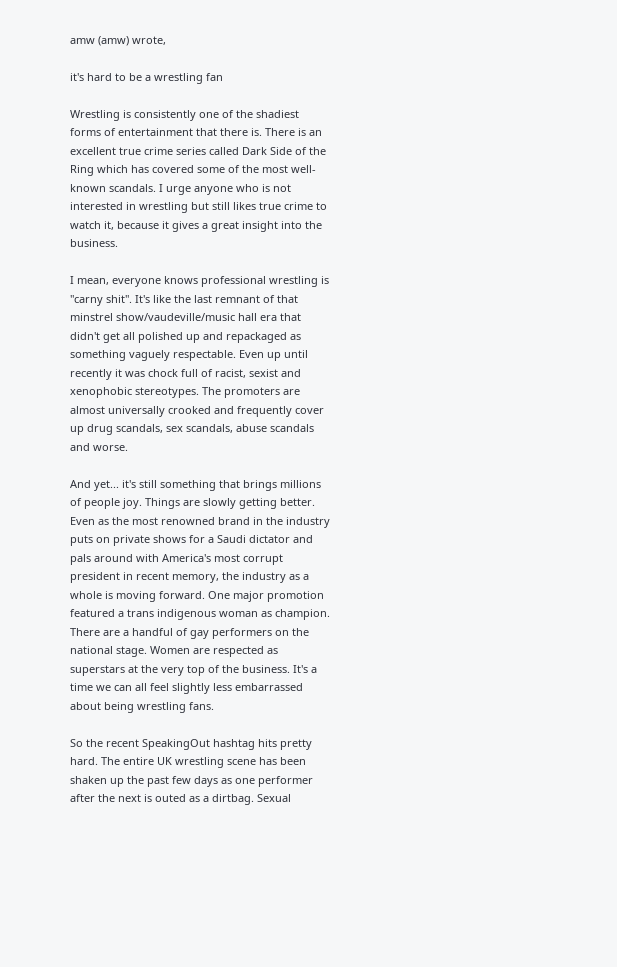amw (amw) wrote,

it's hard to be a wrestling fan

Wrestling is consistently one of the shadiest forms of entertainment that there is. There is an excellent true crime series called Dark Side of the Ring which has covered some of the most well-known scandals. I urge anyone who is not interested in wrestling but still likes true crime to watch it, because it gives a great insight into the business.

I mean, everyone knows professional wrestling is "carny shit". It's like the last remnant of that minstrel show/vaudeville/music hall era that didn't get all polished up and repackaged as something vaguely respectable. Even up until recently it was chock full of racist, sexist and xenophobic stereotypes. The promoters are almost universally crooked and frequently cover up drug scandals, sex scandals, abuse scandals and worse.

And yet... it's still something that brings millions of people joy. Things are slowly getting better. Even as the most renowned brand in the industry puts on private shows for a Saudi dictator and pals around with America's most corrupt president in recent memory, the industry as a whole is moving forward. One major promotion featured a trans indigenous woman as champion. There are a handful of gay performers on the national stage. Women are respected as superstars at the very top of the business. It's a time we can all feel slightly less embarrassed about being wrestling fans.

So the recent SpeakingOut hashtag hits pretty hard. The entire UK wrestling scene has been shaken up the past few days as one performer after the next is outed as a dirtbag. Sexual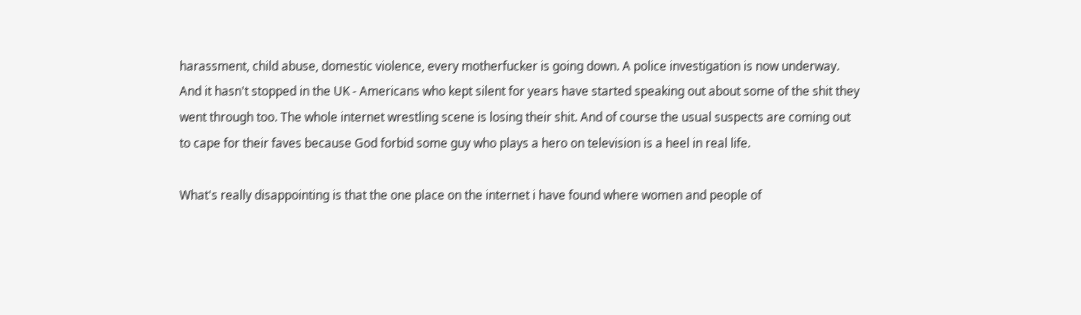harassment, child abuse, domestic violence, every motherfucker is going down. A police investigation is now underway. And it hasn't stopped in the UK - Americans who kept silent for years have started speaking out about some of the shit they went through too. The whole internet wrestling scene is losing their shit. And of course the usual suspects are coming out to cape for their faves because God forbid some guy who plays a hero on television is a heel in real life.

What's really disappointing is that the one place on the internet i have found where women and people of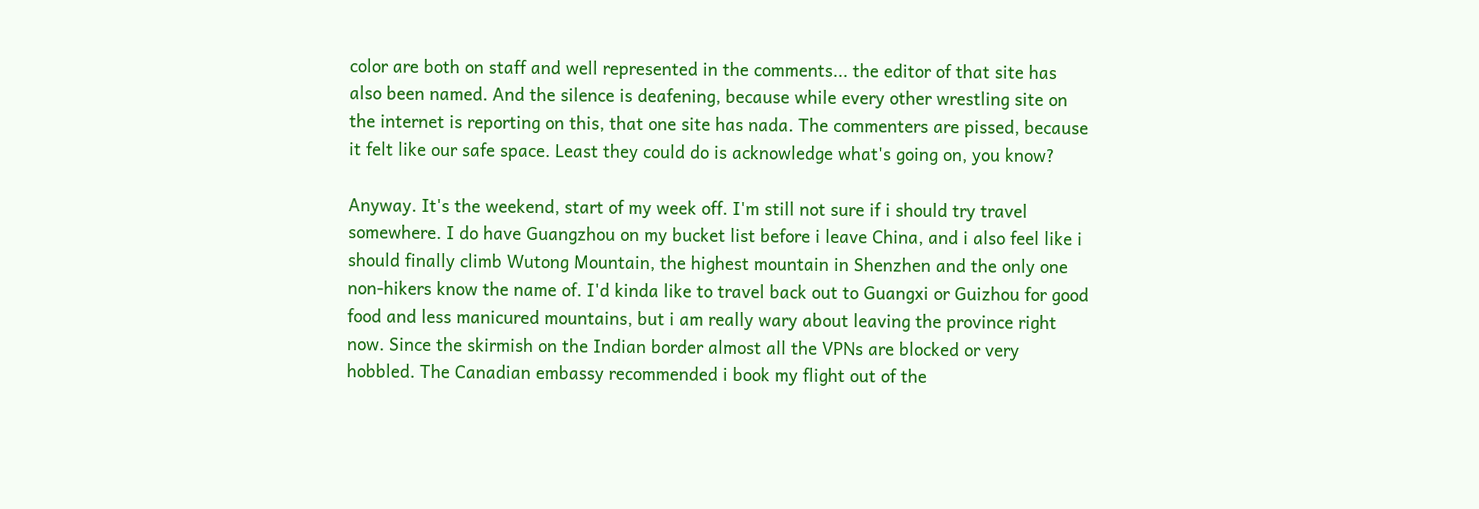color are both on staff and well represented in the comments... the editor of that site has also been named. And the silence is deafening, because while every other wrestling site on the internet is reporting on this, that one site has nada. The commenters are pissed, because it felt like our safe space. Least they could do is acknowledge what's going on, you know?

Anyway. It's the weekend, start of my week off. I'm still not sure if i should try travel somewhere. I do have Guangzhou on my bucket list before i leave China, and i also feel like i should finally climb Wutong Mountain, the highest mountain in Shenzhen and the only one non-hikers know the name of. I'd kinda like to travel back out to Guangxi or Guizhou for good food and less manicured mountains, but i am really wary about leaving the province right now. Since the skirmish on the Indian border almost all the VPNs are blocked or very hobbled. The Canadian embassy recommended i book my flight out of the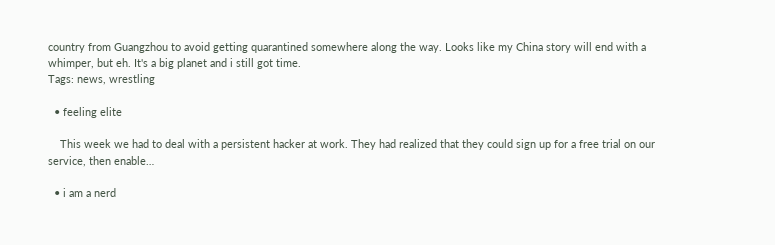country from Guangzhou to avoid getting quarantined somewhere along the way. Looks like my China story will end with a whimper, but eh. It's a big planet and i still got time.
Tags: news, wrestling

  • feeling elite

    This week we had to deal with a persistent hacker at work. They had realized that they could sign up for a free trial on our service, then enable…

  • i am a nerd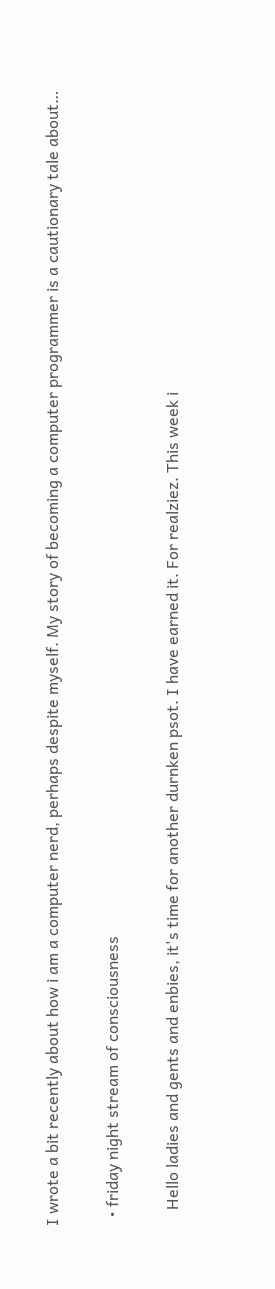I wrote a bit recently about how i am a computer nerd, perhaps despite myself. My story of becoming a computer programmer is a cautionary tale about…

  • friday night stream of consciousness

    Hello ladies and gents and enbies, it's time for another durnken psot. I have earned it. For realziez. This week i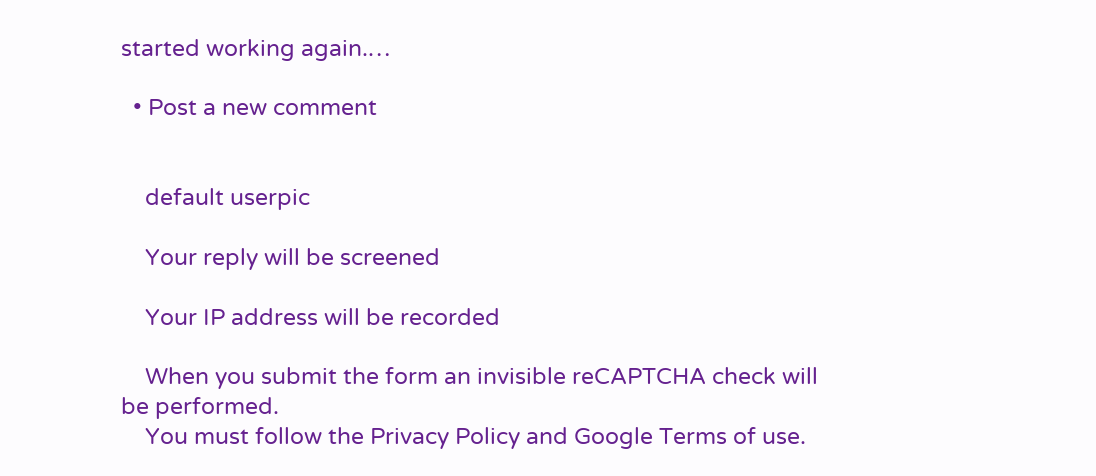started working again.…

  • Post a new comment


    default userpic

    Your reply will be screened

    Your IP address will be recorded

    When you submit the form an invisible reCAPTCHA check will be performed.
    You must follow the Privacy Policy and Google Terms of use.